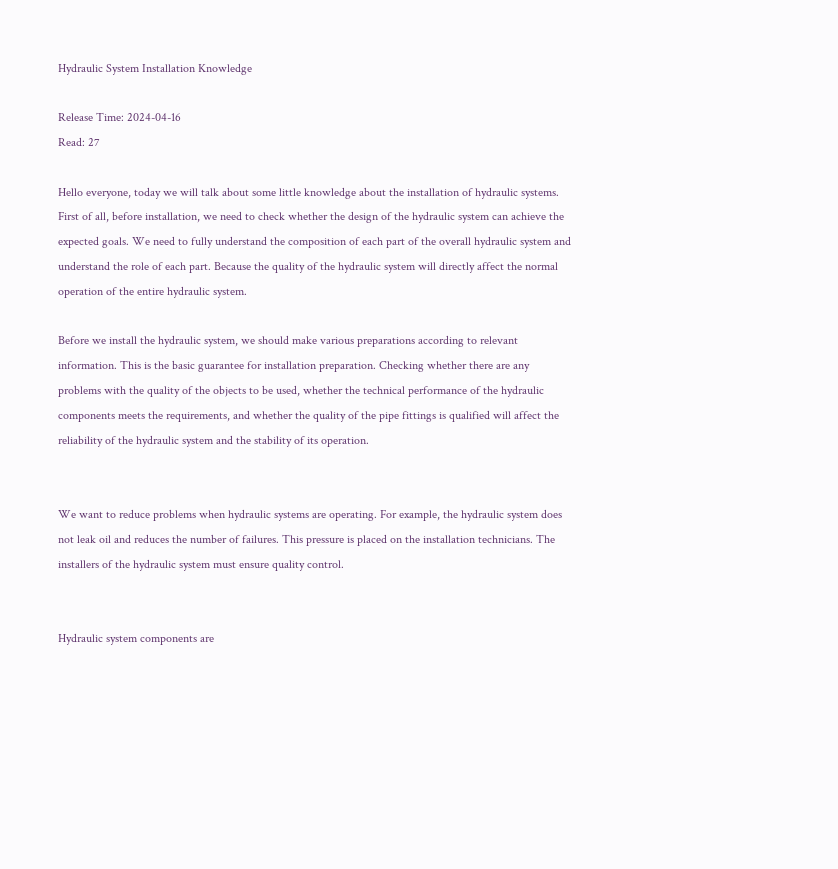Hydraulic System Installation Knowledge

Release Time: 2024-04-16
Read: 27

Hello everyone, today we will talk about some little knowledge about the installation of hydraulic systems. First of all, before installation, we need to check whether the design of the hydraulic system can achieve the expected goals. We need to fully understand the composition of each part of the overall hydraulic system and understand the role of each part. Because the quality of the hydraulic system will directly affect the normal operation of the entire hydraulic system.

Before we install the hydraulic system, we should make various preparations according to relevant information. This is the basic guarantee for installation preparation. Checking whether there are any problems with the quality of the objects to be used, whether the technical performance of the hydraulic components meets the requirements, and whether the quality of the pipe fittings is qualified will affect the reliability of the hydraulic system and the stability of its operation.


We want to reduce problems when hydraulic systems are operating. For example, the hydraulic system does not leak oil and reduces the number of failures. This pressure is placed on the installation technicians. The installers of the hydraulic system must ensure quality control.


Hydraulic system components are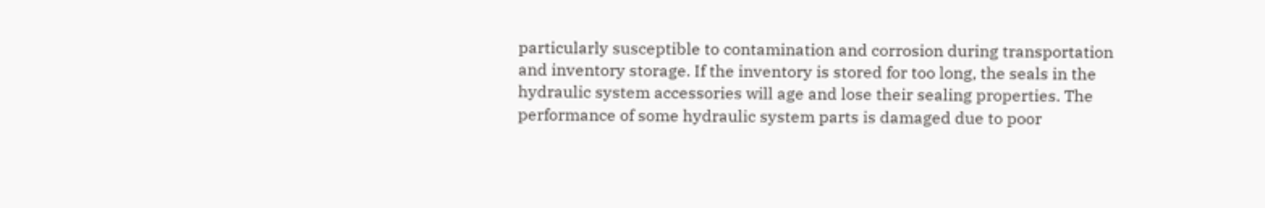particularly susceptible to contamination and corrosion during transportation and inventory storage. If the inventory is stored for too long, the seals in the hydraulic system accessories will age and lose their sealing properties. The performance of some hydraulic system parts is damaged due to poor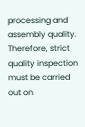processing and assembly quality. Therefore, strict quality inspection must be carried out on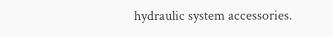hydraulic system accessories.